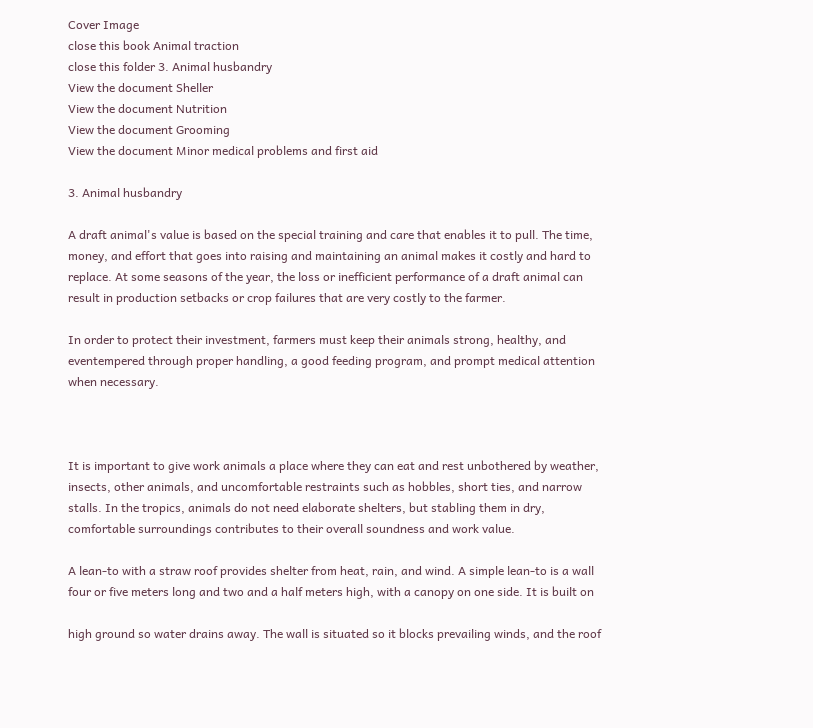Cover Image
close this book Animal traction
close this folder 3. Animal husbandry
View the document Sheller
View the document Nutrition
View the document Grooming
View the document Minor medical problems and first aid

3. Animal husbandry

A draft animal's value is based on the special training and care that enables it to pull. The time, money, and effort that goes into raising and maintaining an animal makes it costly and hard to replace. At some seasons of the year, the loss or inefficient performance of a draft animal can result in production setbacks or crop failures that are very costly to the farmer.

In order to protect their investment, farmers must keep their animals strong, healthy, and eventempered through proper handling, a good feeding program, and prompt medical attention when necessary.



It is important to give work animals a place where they can eat and rest unbothered by weather, insects, other animals, and uncomfortable restraints such as hobbles, short ties, and narrow stalls. In the tropics, animals do not need elaborate shelters, but stabling them in dry, comfortable surroundings contributes to their overall soundness and work value.

A lean-to with a straw roof provides shelter from heat, rain, and wind. A simple lean-to is a wall four or five meters long and two and a half meters high, with a canopy on one side. It is built on

high ground so water drains away. The wall is situated so it blocks prevailing winds, and the roof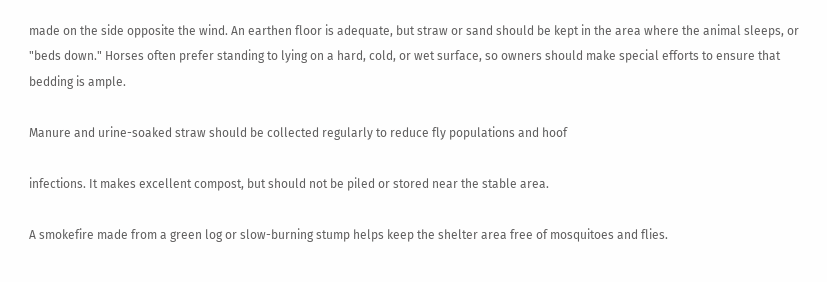made on the side opposite the wind. An earthen floor is adequate, but straw or sand should be kept in the area where the animal sleeps, or "beds down." Horses often prefer standing to lying on a hard, cold, or wet surface, so owners should make special efforts to ensure that bedding is ample.

Manure and urine-soaked straw should be collected regularly to reduce fly populations and hoof

infections. It makes excellent compost, but should not be piled or stored near the stable area.

A smokefire made from a green log or slow-burning stump helps keep the shelter area free of mosquitoes and flies.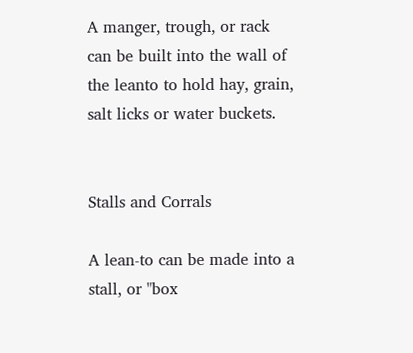A manger, trough, or rack can be built into the wall of the leanto to hold hay, grain, salt licks or water buckets.


Stalls and Corrals

A lean-to can be made into a stall, or "box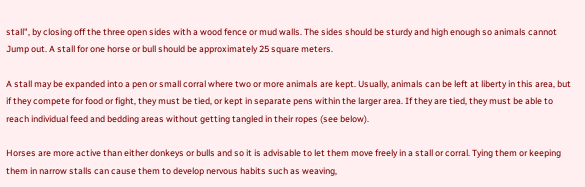stall", by closing off the three open sides with a wood fence or mud walls. The sides should be sturdy and high enough so animals cannot Jump out. A stall for one horse or bull should be approximately 25 square meters.

A stall may be expanded into a pen or small corral where two or more animals are kept. Usually, animals can be left at liberty in this area, but if they compete for food or fight, they must be tied, or kept in separate pens within the larger area. If they are tied, they must be able to reach individual feed and bedding areas without getting tangled in their ropes (see below).

Horses are more active than either donkeys or bulls and so it is advisable to let them move freely in a stall or corral. Tying them or keeping them in narrow stalls can cause them to develop nervous habits such as weaving,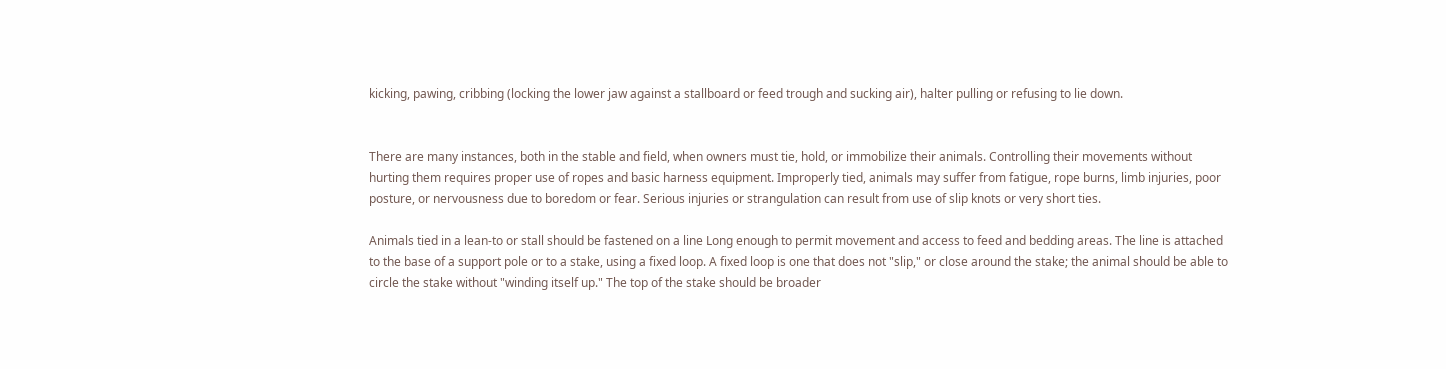kicking, pawing, cribbing (locking the lower jaw against a stallboard or feed trough and sucking air), halter pulling or refusing to lie down.


There are many instances, both in the stable and field, when owners must tie, hold, or immobilize their animals. Controlling their movements without hurting them requires proper use of ropes and basic harness equipment. Improperly tied, animals may suffer from fatigue, rope burns, limb injuries, poor posture, or nervousness due to boredom or fear. Serious injuries or strangulation can result from use of slip knots or very short ties.

Animals tied in a lean-to or stall should be fastened on a line Long enough to permit movement and access to feed and bedding areas. The line is attached to the base of a support pole or to a stake, using a fixed loop. A fixed loop is one that does not "slip," or close around the stake; the animal should be able to circle the stake without "winding itself up." The top of the stake should be broader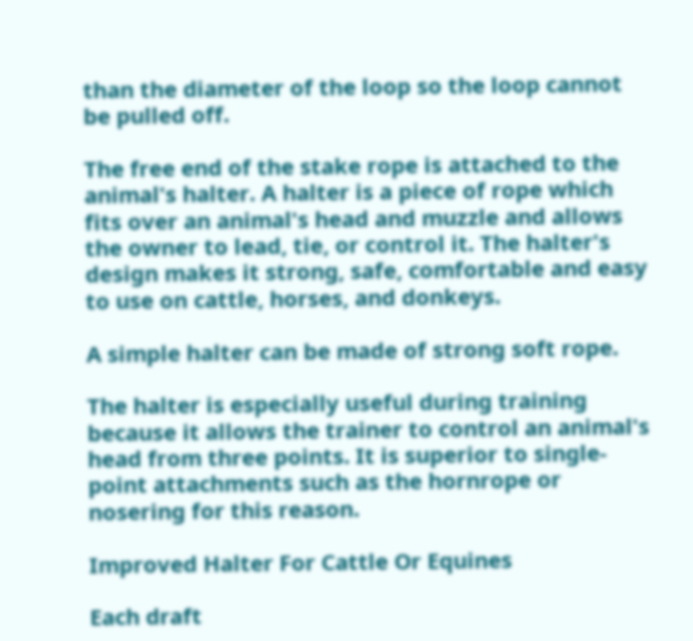than the diameter of the loop so the loop cannot be pulled off.

The free end of the stake rope is attached to the animal's halter. A halter is a piece of rope which fits over an animal's head and muzzle and allows the owner to lead, tie, or control it. The halter's design makes it strong, safe, comfortable and easy to use on cattle, horses, and donkeys.

A simple halter can be made of strong soft rope.

The halter is especially useful during training because it allows the trainer to control an animal's head from three points. It is superior to single-point attachments such as the hornrope or nosering for this reason.

Improved Halter For Cattle Or Equines

Each draft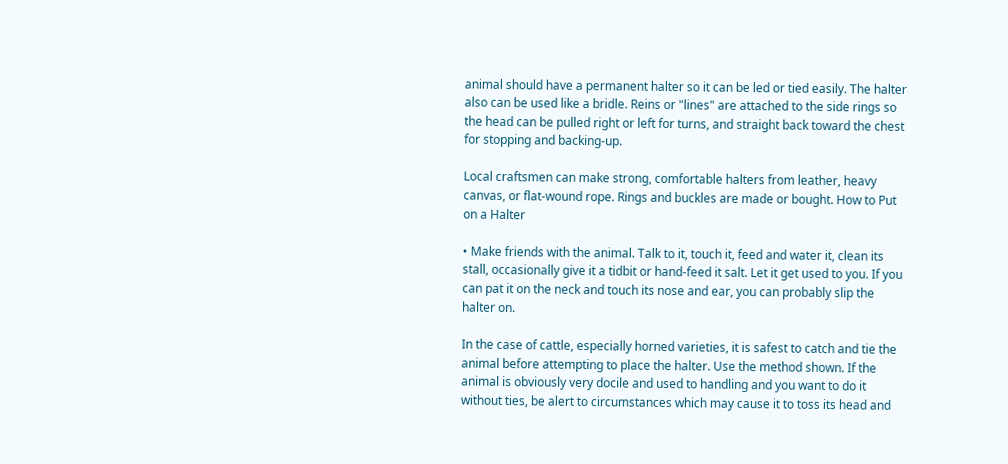animal should have a permanent halter so it can be led or tied easily. The halter also can be used like a bridle. Reins or "lines" are attached to the side rings so the head can be pulled right or left for turns, and straight back toward the chest for stopping and backing-up.

Local craftsmen can make strong, comfortable halters from leather, heavy canvas, or flat-wound rope. Rings and buckles are made or bought. How to Put on a Halter

• Make friends with the animal. Talk to it, touch it, feed and water it, clean its stall, occasionally give it a tidbit or hand-feed it salt. Let it get used to you. If you can pat it on the neck and touch its nose and ear, you can probably slip the halter on.

In the case of cattle, especially horned varieties, it is safest to catch and tie the animal before attempting to place the halter. Use the method shown. If the animal is obviously very docile and used to handling and you want to do it without ties, be alert to circumstances which may cause it to toss its head and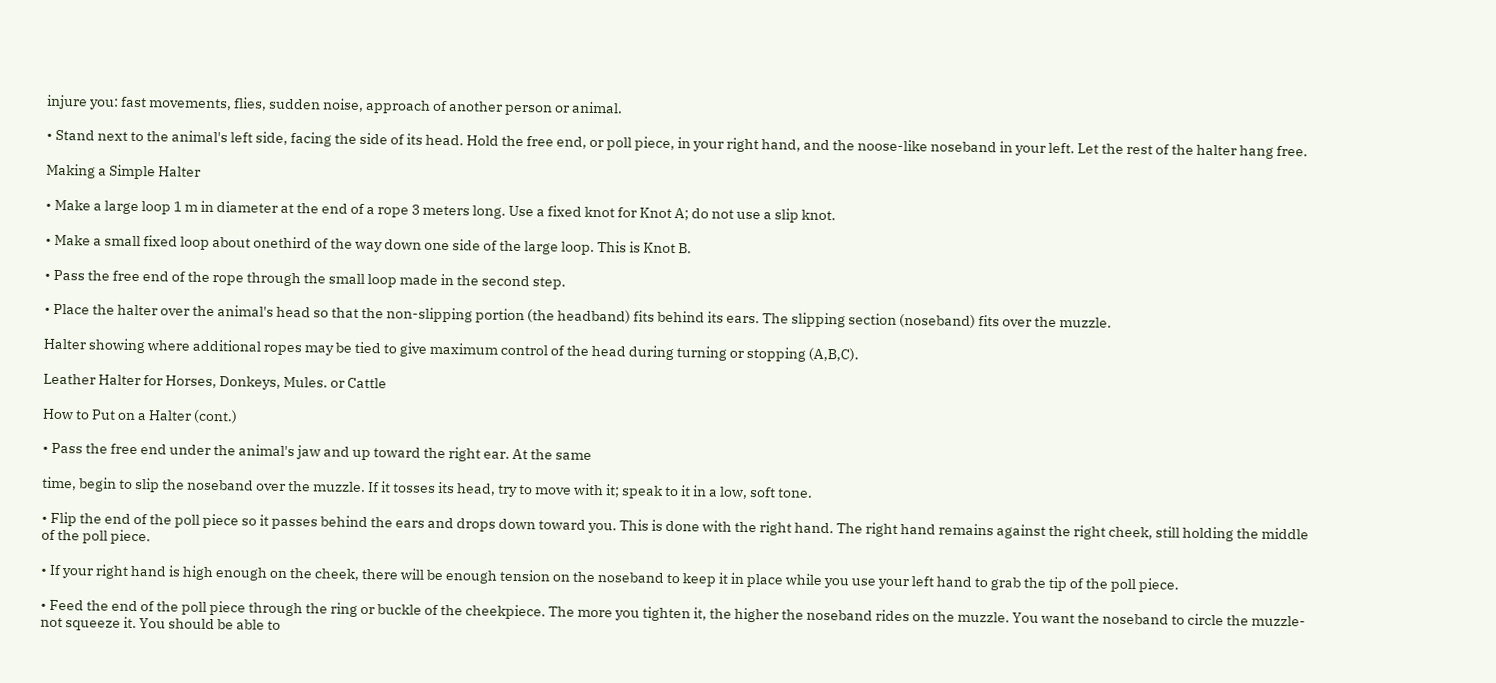injure you: fast movements, flies, sudden noise, approach of another person or animal.

• Stand next to the animal's left side, facing the side of its head. Hold the free end, or poll piece, in your right hand, and the noose-like noseband in your left. Let the rest of the halter hang free.

Making a Simple Halter

• Make a large loop 1 m in diameter at the end of a rope 3 meters long. Use a fixed knot for Knot A; do not use a slip knot.

• Make a small fixed loop about onethird of the way down one side of the large loop. This is Knot B.

• Pass the free end of the rope through the small loop made in the second step.

• Place the halter over the animal's head so that the non-slipping portion (the headband) fits behind its ears. The slipping section (noseband) fits over the muzzle.

Halter showing where additional ropes may be tied to give maximum control of the head during turning or stopping (A,B,C).

Leather Halter for Horses, Donkeys, Mules. or Cattle

How to Put on a Halter (cont.)

• Pass the free end under the animal's jaw and up toward the right ear. At the same

time, begin to slip the noseband over the muzzle. If it tosses its head, try to move with it; speak to it in a low, soft tone.

• Flip the end of the poll piece so it passes behind the ears and drops down toward you. This is done with the right hand. The right hand remains against the right cheek, still holding the middle of the poll piece.

• If your right hand is high enough on the cheek, there will be enough tension on the noseband to keep it in place while you use your left hand to grab the tip of the poll piece.

• Feed the end of the poll piece through the ring or buckle of the cheekpiece. The more you tighten it, the higher the noseband rides on the muzzle. You want the noseband to circle the muzzle-not squeeze it. You should be able to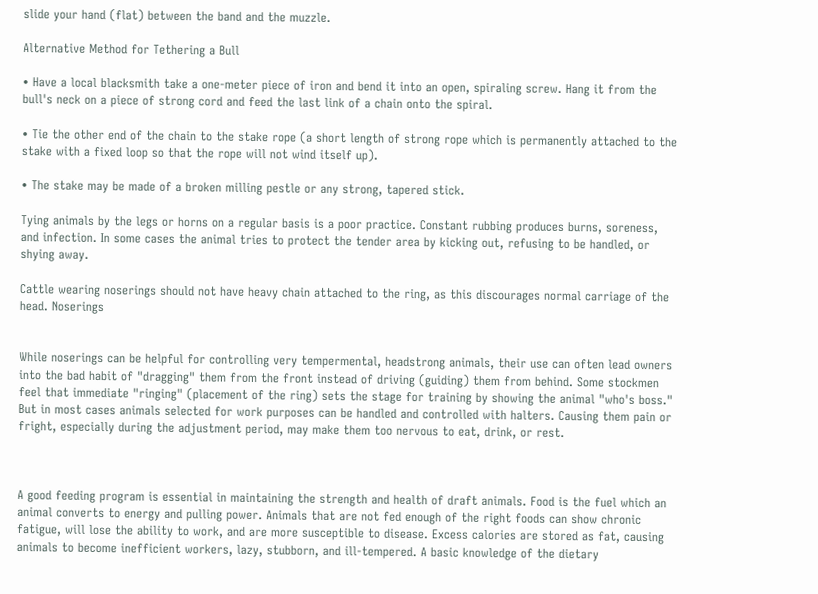slide your hand (flat) between the band and the muzzle.

Alternative Method for Tethering a Bull

• Have a local blacksmith take a one-meter piece of iron and bend it into an open, spiraling screw. Hang it from the bull's neck on a piece of strong cord and feed the last link of a chain onto the spiral.

• Tie the other end of the chain to the stake rope (a short length of strong rope which is permanently attached to the stake with a fixed loop so that the rope will not wind itself up).

• The stake may be made of a broken milling pestle or any strong, tapered stick.

Tying animals by the legs or horns on a regular basis is a poor practice. Constant rubbing produces burns, soreness, and infection. In some cases the animal tries to protect the tender area by kicking out, refusing to be handled, or shying away.

Cattle wearing noserings should not have heavy chain attached to the ring, as this discourages normal carriage of the head. Noserings


While noserings can be helpful for controlling very tempermental, headstrong animals, their use can often lead owners into the bad habit of "dragging" them from the front instead of driving (guiding) them from behind. Some stockmen feel that immediate "ringing" (placement of the ring) sets the stage for training by showing the animal "who's boss." But in most cases animals selected for work purposes can be handled and controlled with halters. Causing them pain or fright, especially during the adjustment period, may make them too nervous to eat, drink, or rest.



A good feeding program is essential in maintaining the strength and health of draft animals. Food is the fuel which an animal converts to energy and pulling power. Animals that are not fed enough of the right foods can show chronic fatigue, will lose the ability to work, and are more susceptible to disease. Excess calories are stored as fat, causing animals to become inefficient workers, lazy, stubborn, and ill-tempered. A basic knowledge of the dietary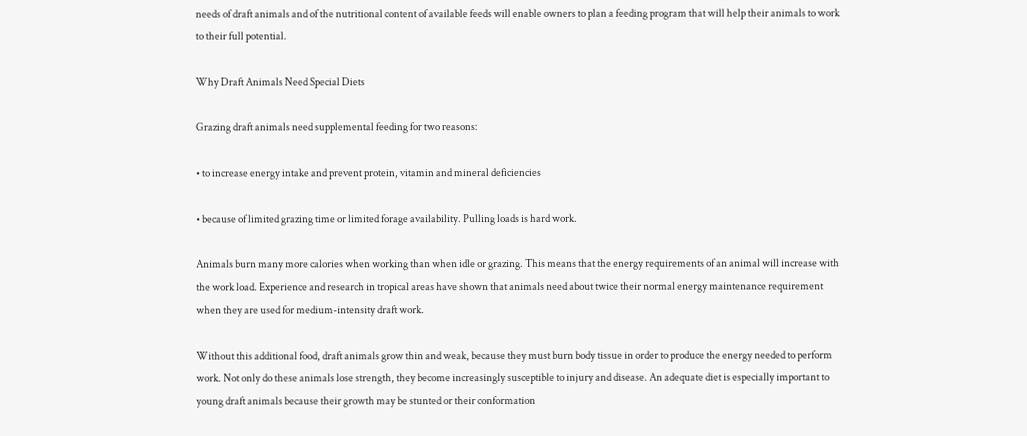needs of draft animals and of the nutritional content of available feeds will enable owners to plan a feeding program that will help their animals to work to their full potential.

Why Draft Animals Need Special Diets

Grazing draft animals need supplemental feeding for two reasons:

• to increase energy intake and prevent protein, vitamin and mineral deficiencies

• because of limited grazing time or limited forage availability. Pulling loads is hard work.

Animals burn many more calories when working than when idle or grazing. This means that the energy requirements of an animal will increase with the work load. Experience and research in tropical areas have shown that animals need about twice their normal energy maintenance requirement when they are used for medium-intensity draft work.

Without this additional food, draft animals grow thin and weak, because they must burn body tissue in order to produce the energy needed to perform work. Not only do these animals lose strength, they become increasingly susceptible to injury and disease. An adequate diet is especially important to young draft animals because their growth may be stunted or their conformation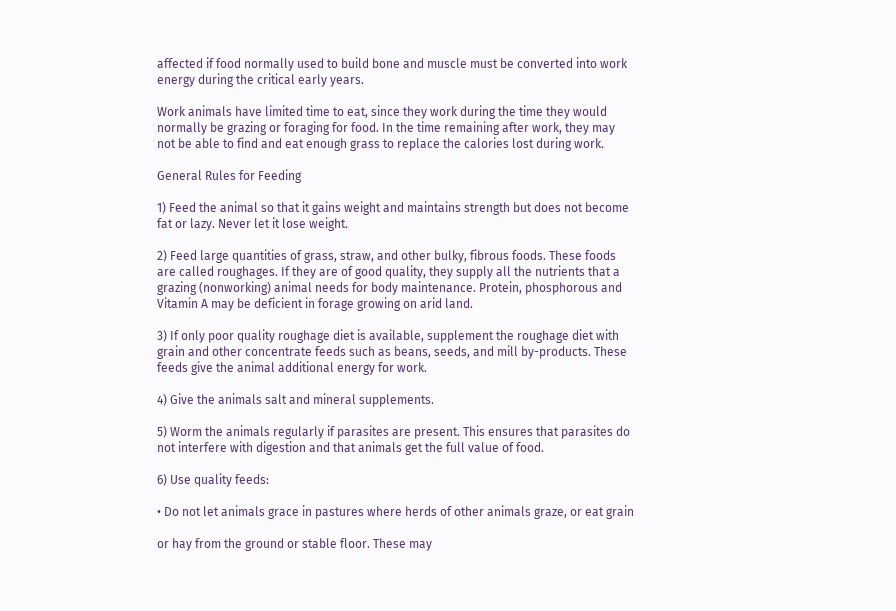affected if food normally used to build bone and muscle must be converted into work energy during the critical early years.

Work animals have limited time to eat, since they work during the time they would normally be grazing or foraging for food. In the time remaining after work, they may not be able to find and eat enough grass to replace the calories lost during work.

General Rules for Feeding

1) Feed the animal so that it gains weight and maintains strength but does not become fat or lazy. Never let it lose weight.

2) Feed large quantities of grass, straw, and other bulky, fibrous foods. These foods are called roughages. If they are of good quality, they supply all the nutrients that a grazing (nonworking) animal needs for body maintenance. Protein, phosphorous and Vitamin A may be deficient in forage growing on arid land.

3) If only poor quality roughage diet is available, supplement the roughage diet with grain and other concentrate feeds such as beans, seeds, and mill by-products. These feeds give the animal additional energy for work.

4) Give the animals salt and mineral supplements.

5) Worm the animals regularly if parasites are present. This ensures that parasites do not interfere with digestion and that animals get the full value of food.

6) Use quality feeds:

• Do not let animals grace in pastures where herds of other animals graze, or eat grain

or hay from the ground or stable floor. These may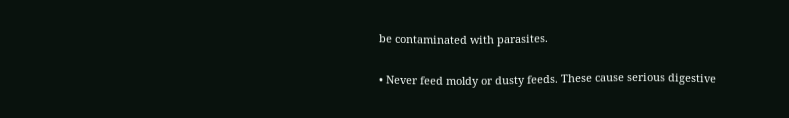be contaminated with parasites.

• Never feed moldy or dusty feeds. These cause serious digestive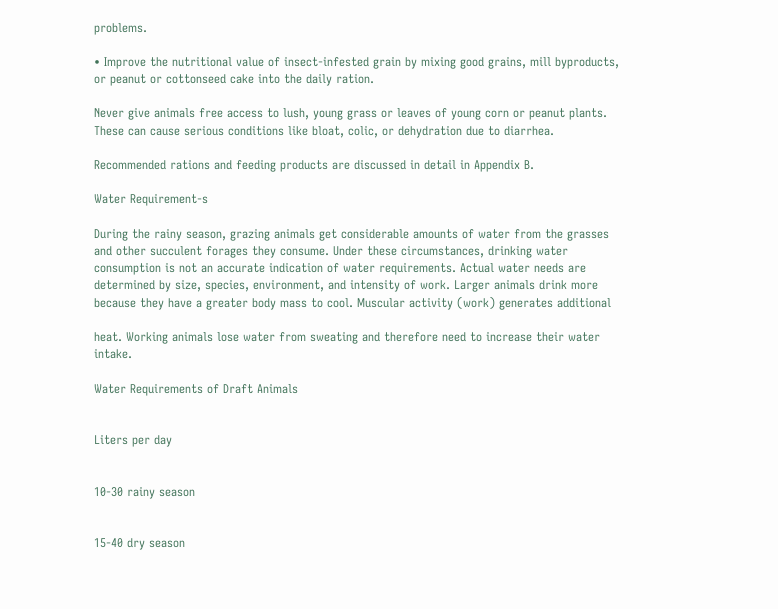problems.

• Improve the nutritional value of insect-infested grain by mixing good grains, mill byproducts, or peanut or cottonseed cake into the daily ration.

Never give animals free access to lush, young grass or leaves of young corn or peanut plants. These can cause serious conditions like bloat, colic, or dehydration due to diarrhea.

Recommended rations and feeding products are discussed in detail in Appendix B.

Water Requirement-s

During the rainy season, grazing animals get considerable amounts of water from the grasses and other succulent forages they consume. Under these circumstances, drinking water consumption is not an accurate indication of water requirements. Actual water needs are determined by size, species, environment, and intensity of work. Larger animals drink more because they have a greater body mass to cool. Muscular activity (work) generates additional

heat. Working animals lose water from sweating and therefore need to increase their water intake.

Water Requirements of Draft Animals


Liters per day


10-30 rainy season


15-40 dry season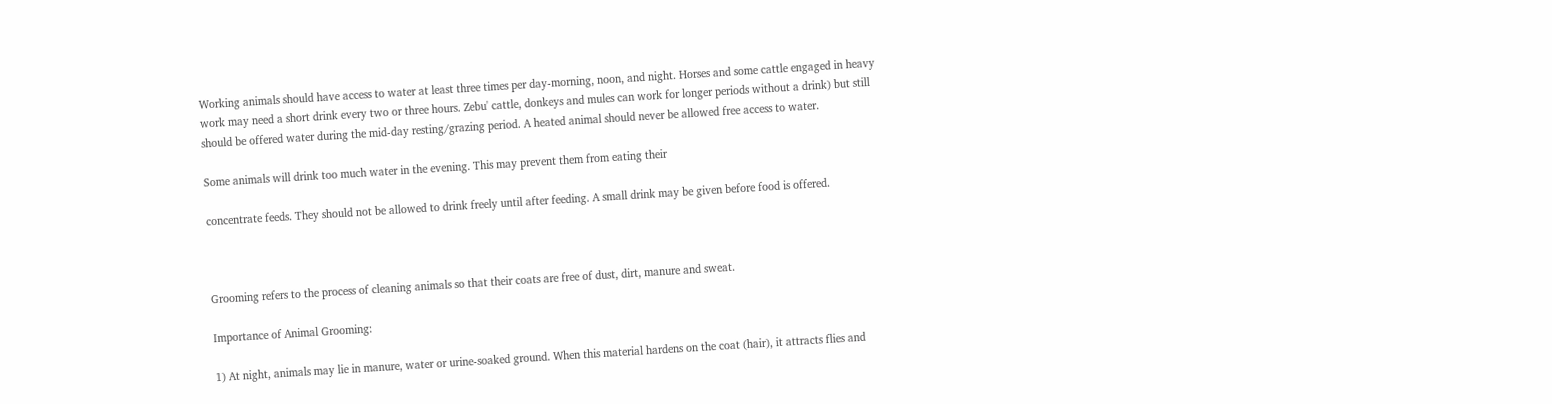Working animals should have access to water at least three times per day-morning, noon, and night. Horses and some cattle engaged in heavy work may need a short drink every two or three hours. Zebu' cattle, donkeys and mules can work for longer periods without a drink) but still should be offered water during the mid-day resting/grazing period. A heated animal should never be allowed free access to water.

Some animals will drink too much water in the evening. This may prevent them from eating their

concentrate feeds. They should not be allowed to drink freely until after feeding. A small drink may be given before food is offered.



Grooming refers to the process of cleaning animals so that their coats are free of dust, dirt, manure and sweat.

Importance of Animal Grooming:

1) At night, animals may lie in manure, water or urine-soaked ground. When this material hardens on the coat (hair), it attracts flies and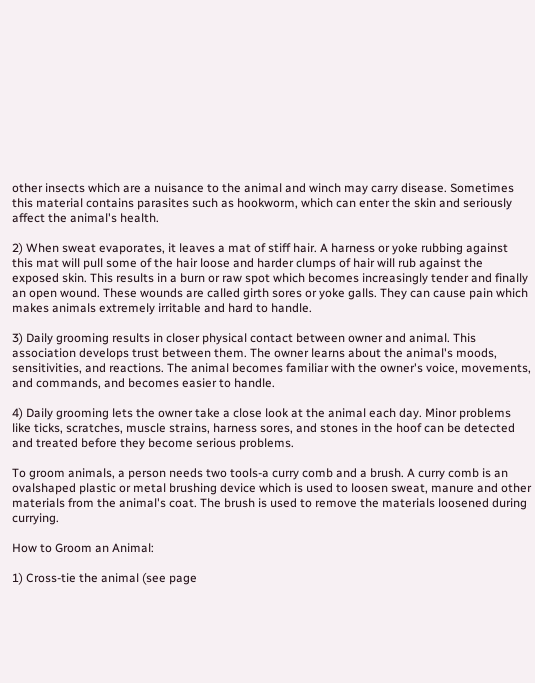other insects which are a nuisance to the animal and winch may carry disease. Sometimes this material contains parasites such as hookworm, which can enter the skin and seriously affect the animal's health.

2) When sweat evaporates, it leaves a mat of stiff hair. A harness or yoke rubbing against this mat will pull some of the hair loose and harder clumps of hair will rub against the exposed skin. This results in a burn or raw spot which becomes increasingly tender and finally an open wound. These wounds are called girth sores or yoke galls. They can cause pain which makes animals extremely irritable and hard to handle.

3) Daily grooming results in closer physical contact between owner and animal. This association develops trust between them. The owner learns about the animal's moods, sensitivities, and reactions. The animal becomes familiar with the owner's voice, movements, and commands, and becomes easier to handle.

4) Daily grooming lets the owner take a close look at the animal each day. Minor problems like ticks, scratches, muscle strains, harness sores, and stones in the hoof can be detected and treated before they become serious problems.

To groom animals, a person needs two tools-a curry comb and a brush. A curry comb is an ovalshaped plastic or metal brushing device which is used to loosen sweat, manure and other materials from the animal's coat. The brush is used to remove the materials loosened during currying.

How to Groom an Animal:

1) Cross-tie the animal (see page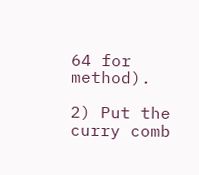64 for method).

2) Put the curry comb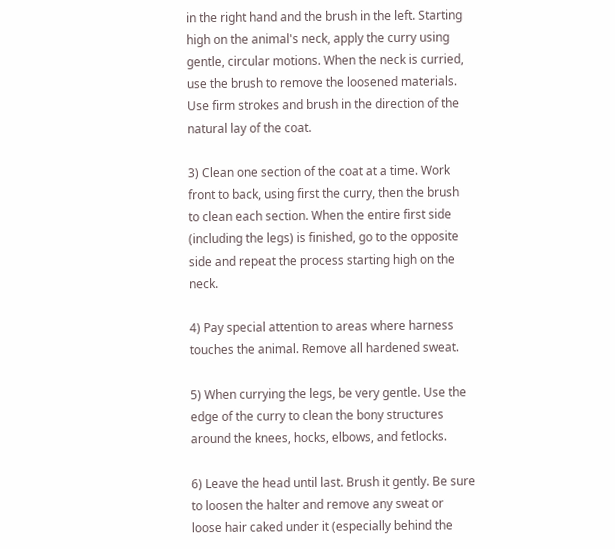in the right hand and the brush in the left. Starting high on the animal's neck, apply the curry using gentle, circular motions. When the neck is curried, use the brush to remove the loosened materials. Use firm strokes and brush in the direction of the natural lay of the coat.

3) Clean one section of the coat at a time. Work front to back, using first the curry, then the brush to clean each section. When the entire first side (including the legs) is finished, go to the opposite side and repeat the process starting high on the neck.

4) Pay special attention to areas where harness touches the animal. Remove all hardened sweat.

5) When currying the legs, be very gentle. Use the edge of the curry to clean the bony structures around the knees, hocks, elbows, and fetlocks.

6) Leave the head until last. Brush it gently. Be sure to loosen the halter and remove any sweat or loose hair caked under it (especially behind the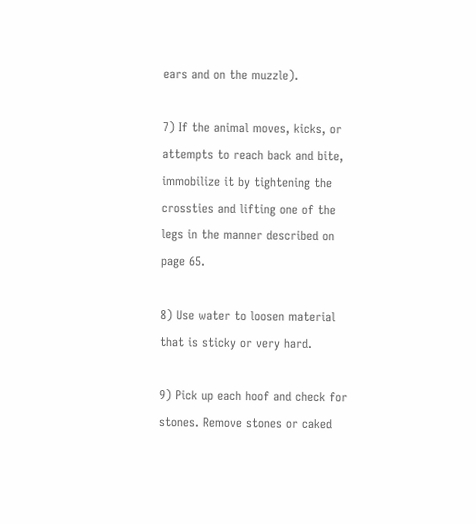ears and on the muzzle).

7) If the animal moves, kicks, or attempts to reach back and bite, immobilize it by tightening the crossties and lifting one of the legs in the manner described on page 65.

8) Use water to loosen material that is sticky or very hard.

9) Pick up each hoof and check for stones. Remove stones or caked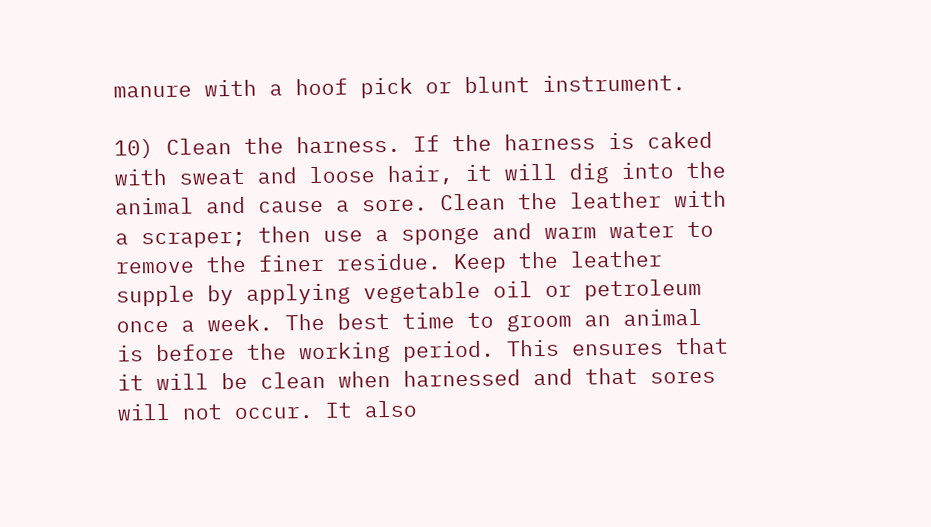manure with a hoof pick or blunt instrument.

10) Clean the harness. If the harness is caked with sweat and loose hair, it will dig into the animal and cause a sore. Clean the leather with a scraper; then use a sponge and warm water to remove the finer residue. Keep the leather supple by applying vegetable oil or petroleum once a week. The best time to groom an animal is before the working period. This ensures that it will be clean when harnessed and that sores will not occur. It also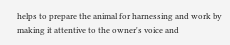helps to prepare the animal for harnessing and work by making it attentive to the owner's voice and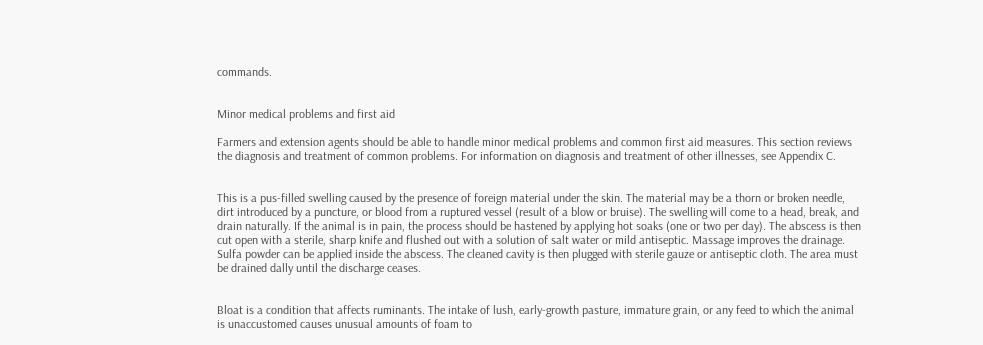commands.


Minor medical problems and first aid

Farmers and extension agents should be able to handle minor medical problems and common first aid measures. This section reviews the diagnosis and treatment of common problems. For information on diagnosis and treatment of other illnesses, see Appendix C.


This is a pus-filled swelling caused by the presence of foreign material under the skin. The material may be a thorn or broken needle, dirt introduced by a puncture, or blood from a ruptured vessel (result of a blow or bruise). The swelling will come to a head, break, and drain naturally. If the animal is in pain, the process should be hastened by applying hot soaks (one or two per day). The abscess is then cut open with a sterile, sharp knife and flushed out with a solution of salt water or mild antiseptic. Massage improves the drainage. Sulfa powder can be applied inside the abscess. The cleaned cavity is then plugged with sterile gauze or antiseptic cloth. The area must be drained dally until the discharge ceases.


Bloat is a condition that affects ruminants. The intake of lush, early-growth pasture, immature grain, or any feed to which the animal is unaccustomed causes unusual amounts of foam to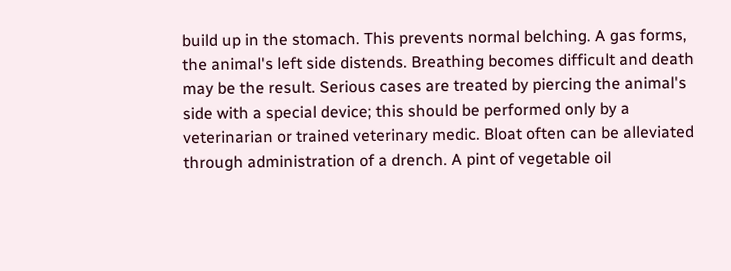build up in the stomach. This prevents normal belching. A gas forms, the animal's left side distends. Breathing becomes difficult and death may be the result. Serious cases are treated by piercing the animal's side with a special device; this should be performed only by a veterinarian or trained veterinary medic. Bloat often can be alleviated through administration of a drench. A pint of vegetable oil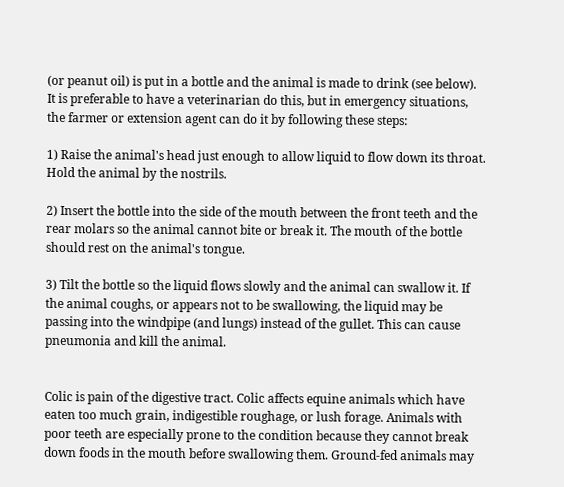(or peanut oil) is put in a bottle and the animal is made to drink (see below). It is preferable to have a veterinarian do this, but in emergency situations, the farmer or extension agent can do it by following these steps:

1) Raise the animal's head just enough to allow liquid to flow down its throat. Hold the animal by the nostrils.

2) Insert the bottle into the side of the mouth between the front teeth and the rear molars so the animal cannot bite or break it. The mouth of the bottle should rest on the animal's tongue.

3) Tilt the bottle so the liquid flows slowly and the animal can swallow it. If the animal coughs, or appears not to be swallowing, the liquid may be passing into the windpipe (and lungs) instead of the gullet. This can cause pneumonia and kill the animal.


Colic is pain of the digestive tract. Colic affects equine animals which have eaten too much grain, indigestible roughage, or lush forage. Animals with poor teeth are especially prone to the condition because they cannot break down foods in the mouth before swallowing them. Ground-fed animals may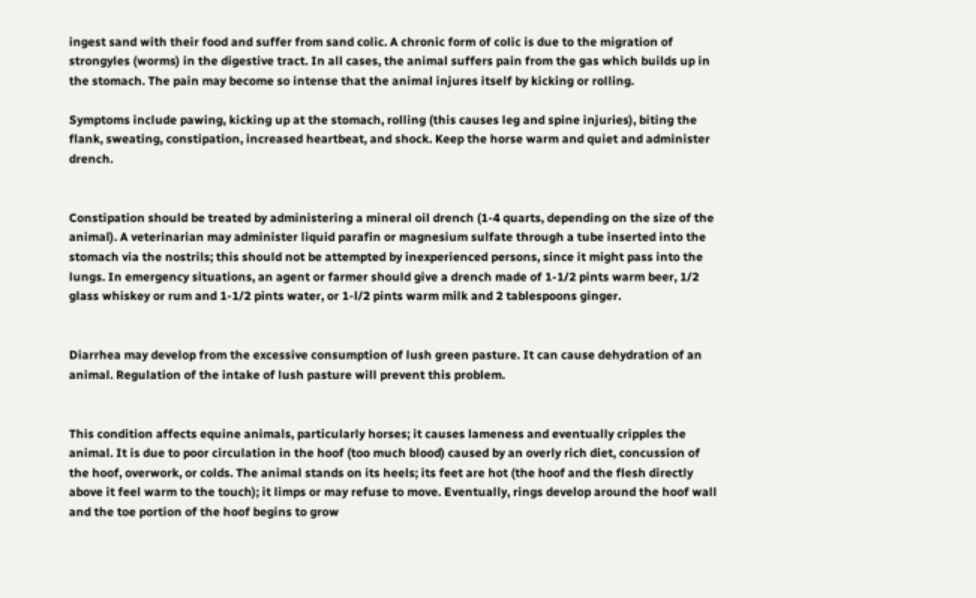ingest sand with their food and suffer from sand colic. A chronic form of colic is due to the migration of strongyles (worms) in the digestive tract. In all cases, the animal suffers pain from the gas which builds up in the stomach. The pain may become so intense that the animal injures itself by kicking or rolling.

Symptoms include pawing, kicking up at the stomach, rolling (this causes leg and spine injuries), biting the flank, sweating, constipation, increased heartbeat, and shock. Keep the horse warm and quiet and administer drench.


Constipation should be treated by administering a mineral oil drench (1-4 quarts, depending on the size of the animal). A veterinarian may administer liquid parafin or magnesium sulfate through a tube inserted into the stomach via the nostrils; this should not be attempted by inexperienced persons, since it might pass into the lungs. In emergency situations, an agent or farmer should give a drench made of 1-1/2 pints warm beer, 1/2 glass whiskey or rum and 1-1/2 pints water, or 1-l/2 pints warm milk and 2 tablespoons ginger.


Diarrhea may develop from the excessive consumption of lush green pasture. It can cause dehydration of an animal. Regulation of the intake of lush pasture will prevent this problem.


This condition affects equine animals, particularly horses; it causes lameness and eventually cripples the animal. It is due to poor circulation in the hoof (too much blood) caused by an overly rich diet, concussion of the hoof, overwork, or colds. The animal stands on its heels; its feet are hot (the hoof and the flesh directly above it feel warm to the touch); it limps or may refuse to move. Eventually, rings develop around the hoof wall and the toe portion of the hoof begins to grow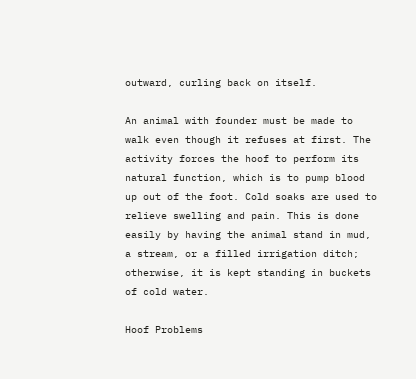outward, curling back on itself.

An animal with founder must be made to walk even though it refuses at first. The activity forces the hoof to perform its natural function, which is to pump blood up out of the foot. Cold soaks are used to relieve swelling and pain. This is done easily by having the animal stand in mud, a stream, or a filled irrigation ditch; otherwise, it is kept standing in buckets of cold water.

Hoof Problems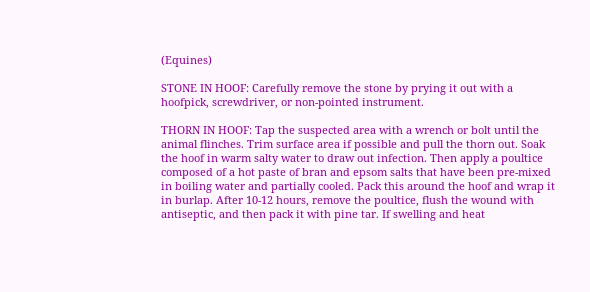(Equines)

STONE IN HOOF: Carefully remove the stone by prying it out with a hoofpick, screwdriver, or non-pointed instrument.

THORN IN HOOF: Tap the suspected area with a wrench or bolt until the animal flinches. Trim surface area if possible and pull the thorn out. Soak the hoof in warm salty water to draw out infection. Then apply a poultice composed of a hot paste of bran and epsom salts that have been pre-mixed in boiling water and partially cooled. Pack this around the hoof and wrap it in burlap. After 10-12 hours, remove the poultice, flush the wound with antiseptic, and then pack it with pine tar. If swelling and heat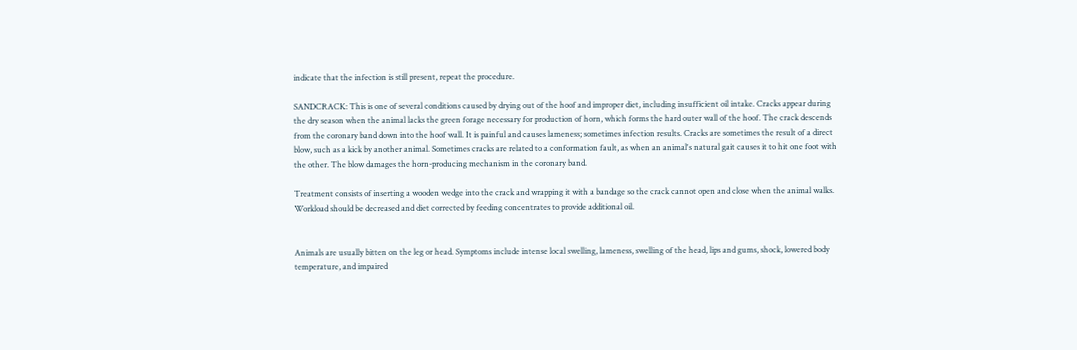indicate that the infection is still present, repeat the procedure.

SANDCRACK: This is one of several conditions caused by drying out of the hoof and improper diet, including insufficient oil intake. Cracks appear during the dry season when the animal lacks the green forage necessary for production of horn, which forms the hard outer wall of the hoof. The crack descends from the coronary band down into the hoof wall. It is painful and causes lameness; sometimes infection results. Cracks are sometimes the result of a direct blow, such as a kick by another animal. Sometimes cracks are related to a conformation fault, as when an animal's natural gait causes it to hit one foot with the other. The blow damages the horn-producing mechanism in the coronary band.

Treatment consists of inserting a wooden wedge into the crack and wrapping it with a bandage so the crack cannot open and close when the animal walks. Workload should be decreased and diet corrected by feeding concentrates to provide additional oil.


Animals are usually bitten on the leg or head. Symptoms include intense local swelling, lameness, swelling of the head, lips and gums, shock, lowered body temperature, and impaired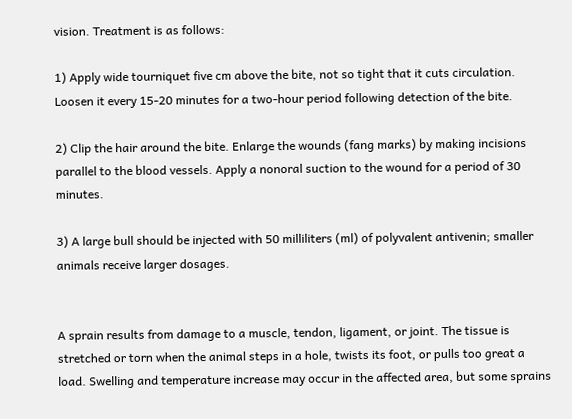vision. Treatment is as follows:

1) Apply wide tourniquet five cm above the bite, not so tight that it cuts circulation. Loosen it every 15-20 minutes for a two-hour period following detection of the bite.

2) Clip the hair around the bite. Enlarge the wounds (fang marks) by making incisions parallel to the blood vessels. Apply a nonoral suction to the wound for a period of 30 minutes.

3) A large bull should be injected with 50 milliliters (ml) of polyvalent antivenin; smaller animals receive larger dosages.


A sprain results from damage to a muscle, tendon, ligament, or joint. The tissue is stretched or torn when the animal steps in a hole, twists its foot, or pulls too great a load. Swelling and temperature increase may occur in the affected area, but some sprains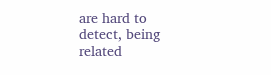are hard to detect, being related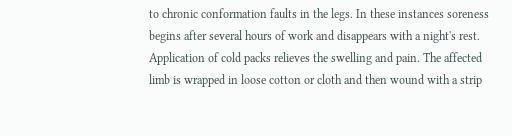to chronic conformation faults in the legs. In these instances soreness begins after several hours of work and disappears with a night's rest. Application of cold packs relieves the swelling and pain. The affected limb is wrapped in loose cotton or cloth and then wound with a strip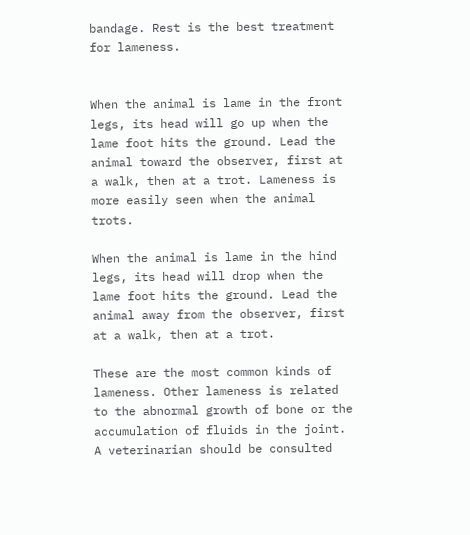bandage. Rest is the best treatment for lameness.


When the animal is lame in the front legs, its head will go up when the lame foot hits the ground. Lead the animal toward the observer, first at a walk, then at a trot. Lameness is more easily seen when the animal trots.

When the animal is lame in the hind legs, its head will drop when the lame foot hits the ground. Lead the animal away from the observer, first at a walk, then at a trot.

These are the most common kinds of lameness. Other lameness is related to the abnormal growth of bone or the accumulation of fluids in the joint. A veterinarian should be consulted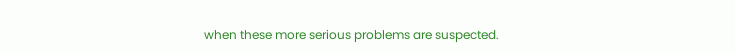when these more serious problems are suspected.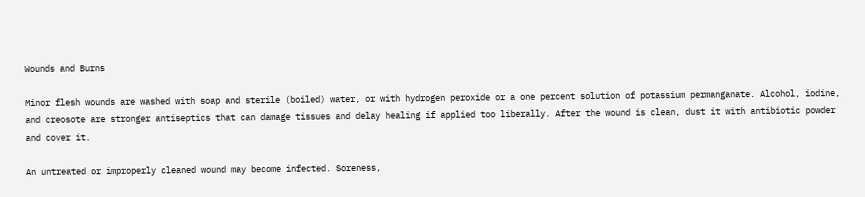Wounds and Burns

Minor flesh wounds are washed with soap and sterile (boiled) water, or with hydrogen peroxide or a one percent solution of potassium permanganate. Alcohol, iodine, and creosote are stronger antiseptics that can damage tissues and delay healing if applied too liberally. After the wound is clean, dust it with antibiotic powder and cover it.

An untreated or improperly cleaned wound may become infected. Soreness,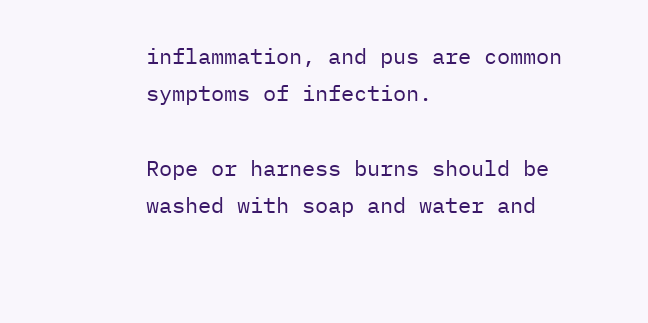inflammation, and pus are common symptoms of infection.

Rope or harness burns should be washed with soap and water and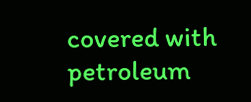covered with petroleum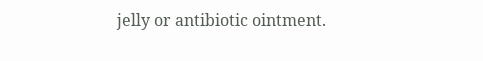jelly or antibiotic ointment.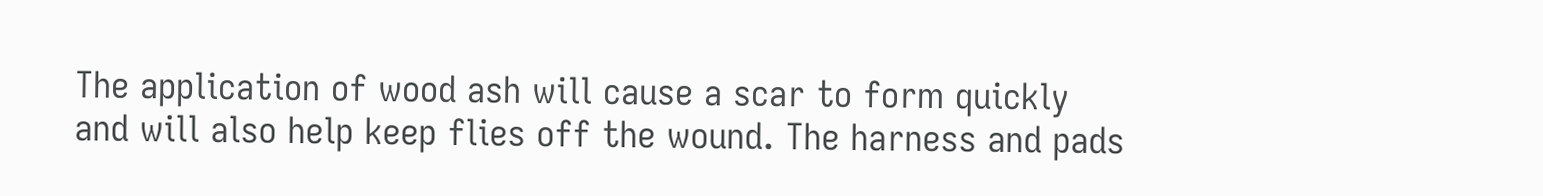The application of wood ash will cause a scar to form quickly and will also help keep flies off the wound. The harness and pads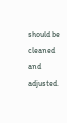should be cleaned and adjusted.